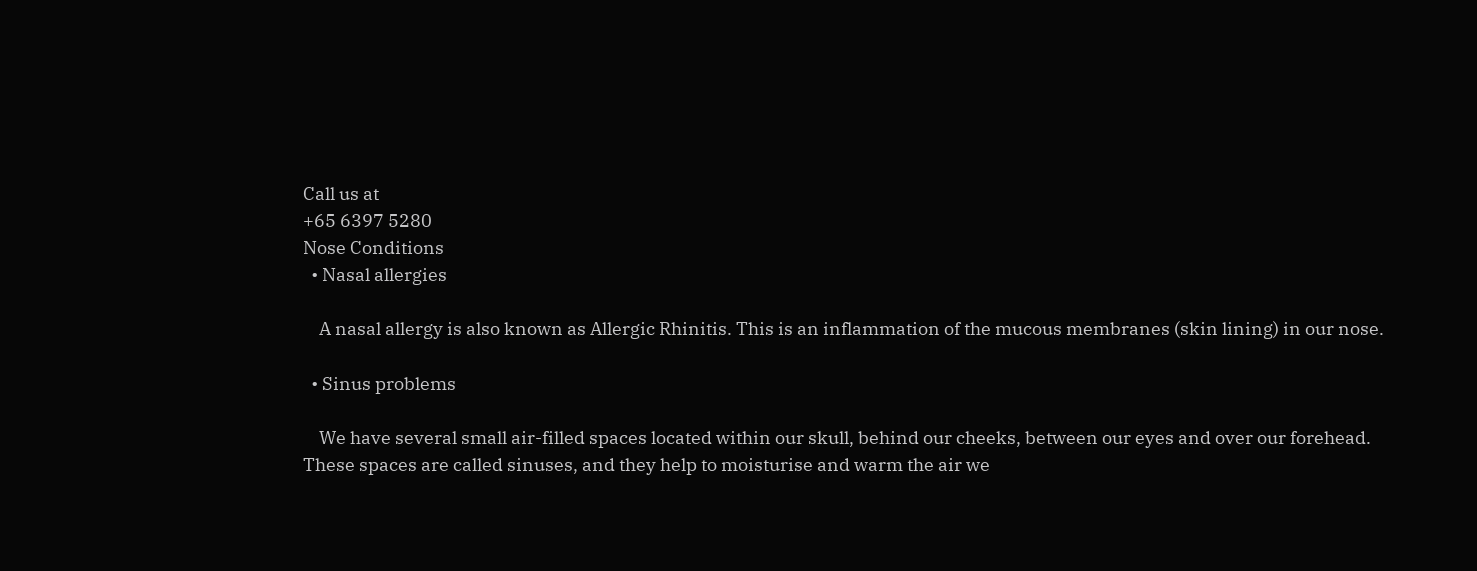Call us at
+65 6397 5280
Nose Conditions
  • Nasal allergies

    A nasal allergy is also known as Allergic Rhinitis. This is an inflammation of the mucous membranes (skin lining) in our nose.

  • Sinus problems

    We have several small air-filled spaces located within our skull, behind our cheeks, between our eyes and over our forehead. These spaces are called sinuses, and they help to moisturise and warm the air we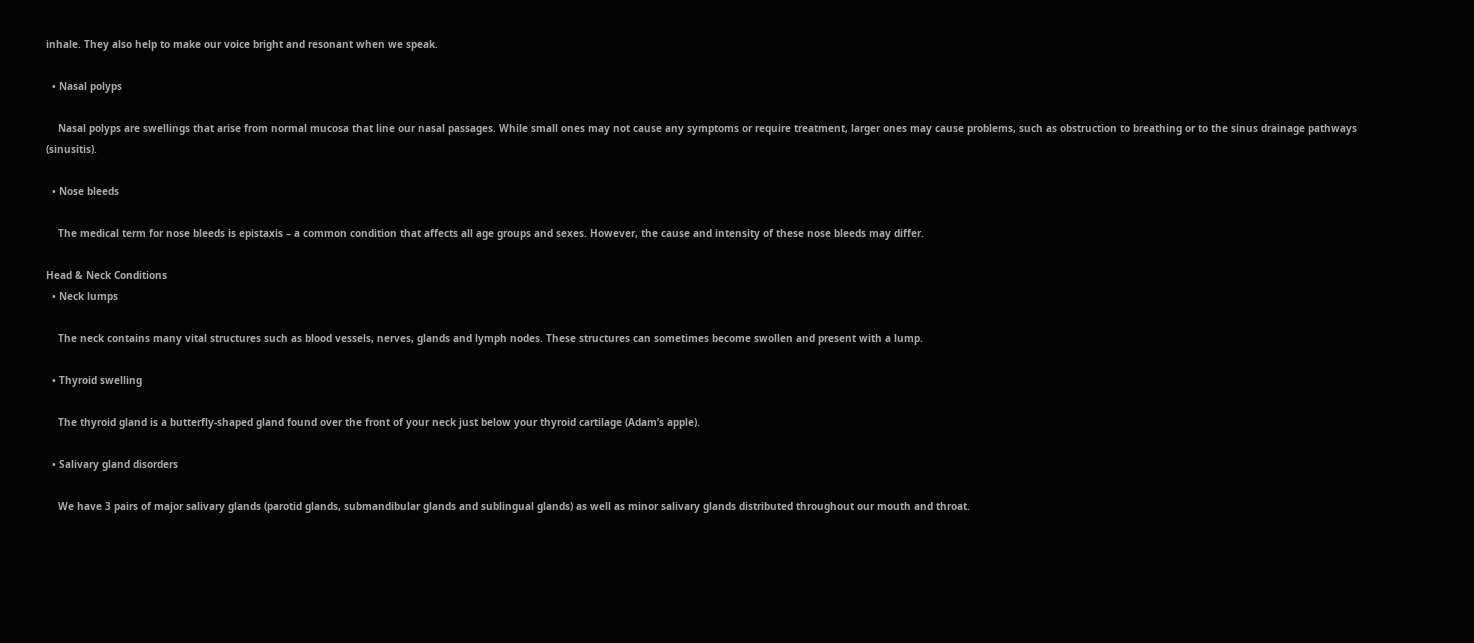inhale. They also help to make our voice bright and resonant when we speak.

  • Nasal polyps

    Nasal polyps are swellings that arise from normal mucosa that line our nasal passages. While small ones may not cause any symptoms or require treatment, larger ones may cause problems, such as obstruction to breathing or to the sinus drainage pathways (sinusitis).

  • Nose bleeds

    The medical term for nose bleeds is epistaxis – a common condition that affects all age groups and sexes. However, the cause and intensity of these nose bleeds may differ.

Head & Neck Conditions
  • Neck lumps

    The neck contains many vital structures such as blood vessels, nerves, glands and lymph nodes. These structures can sometimes become swollen and present with a lump.

  • Thyroid swelling

    The thyroid gland is a butterfly-shaped gland found over the front of your neck just below your thyroid cartilage (Adam’s apple).

  • Salivary gland disorders

    We have 3 pairs of major salivary glands (parotid glands, submandibular glands and sublingual glands) as well as minor salivary glands distributed throughout our mouth and throat.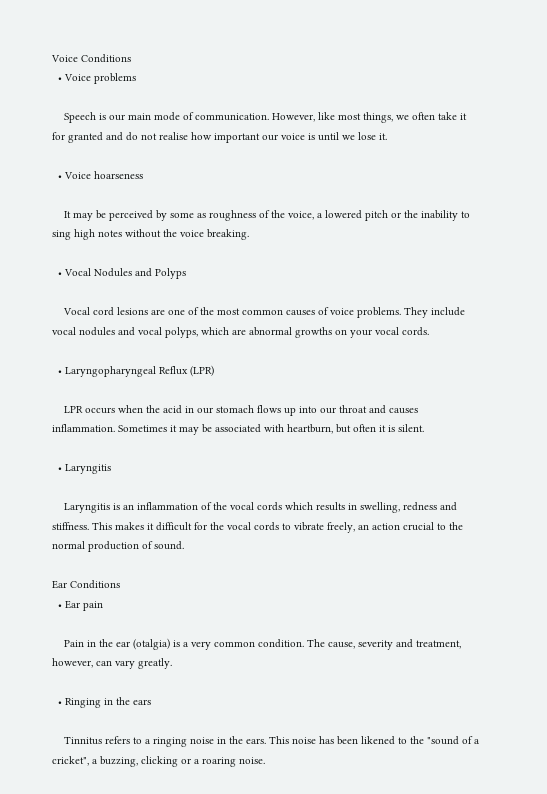Voice Conditions
  • Voice problems

    Speech is our main mode of communication. However, like most things, we often take it for granted and do not realise how important our voice is until we lose it.

  • Voice hoarseness

    It may be perceived by some as roughness of the voice, a lowered pitch or the inability to sing high notes without the voice breaking.

  • Vocal Nodules and Polyps

    Vocal cord lesions are one of the most common causes of voice problems. They include vocal nodules and vocal polyps, which are abnormal growths on your vocal cords.

  • Laryngopharyngeal Reflux (LPR)

    LPR occurs when the acid in our stomach flows up into our throat and causes inflammation. Sometimes it may be associated with heartburn, but often it is silent.

  • Laryngitis

    Laryngitis is an inflammation of the vocal cords which results in swelling, redness and stiffness. This makes it difficult for the vocal cords to vibrate freely, an action crucial to the normal production of sound.

Ear Conditions
  • Ear pain

    Pain in the ear (otalgia) is a very common condition. The cause, severity and treatment, however, can vary greatly.

  • Ringing in the ears

    Tinnitus refers to a ringing noise in the ears. This noise has been likened to the "sound of a cricket", a buzzing, clicking or a roaring noise.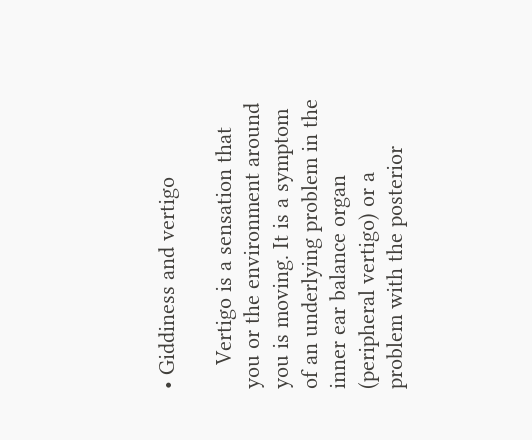• Giddiness and vertigo

    Vertigo is a sensation that you or the environment around you is moving. It is a symptom of an underlying problem in the inner ear balance organ (peripheral vertigo) or a problem with the posterior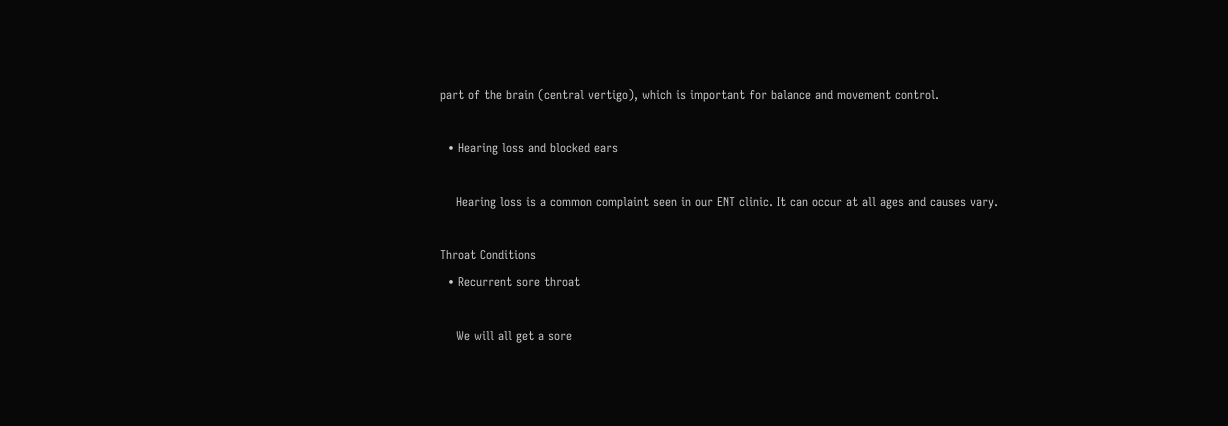part of the brain (central vertigo), which is important for balance and movement control.

  • Hearing loss and blocked ears

    Hearing loss is a common complaint seen in our ENT clinic. It can occur at all ages and causes vary.

Throat Conditions
  • Recurrent sore throat

    We will all get a sore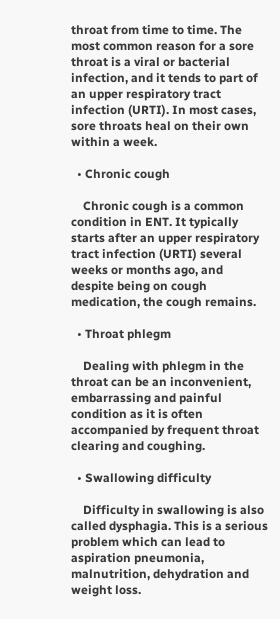throat from time to time. The most common reason for a sore throat is a viral or bacterial infection, and it tends to part of an upper respiratory tract infection (URTI). In most cases, sore throats heal on their own within a week.

  • Chronic cough

    Chronic cough is a common condition in ENT. It typically starts after an upper respiratory tract infection (URTI) several weeks or months ago, and despite being on cough medication, the cough remains.

  • Throat phlegm

    Dealing with phlegm in the throat can be an inconvenient, embarrassing and painful condition as it is often accompanied by frequent throat clearing and coughing.

  • Swallowing difficulty

    Difficulty in swallowing is also called dysphagia. This is a serious problem which can lead to aspiration pneumonia, malnutrition, dehydration and weight loss.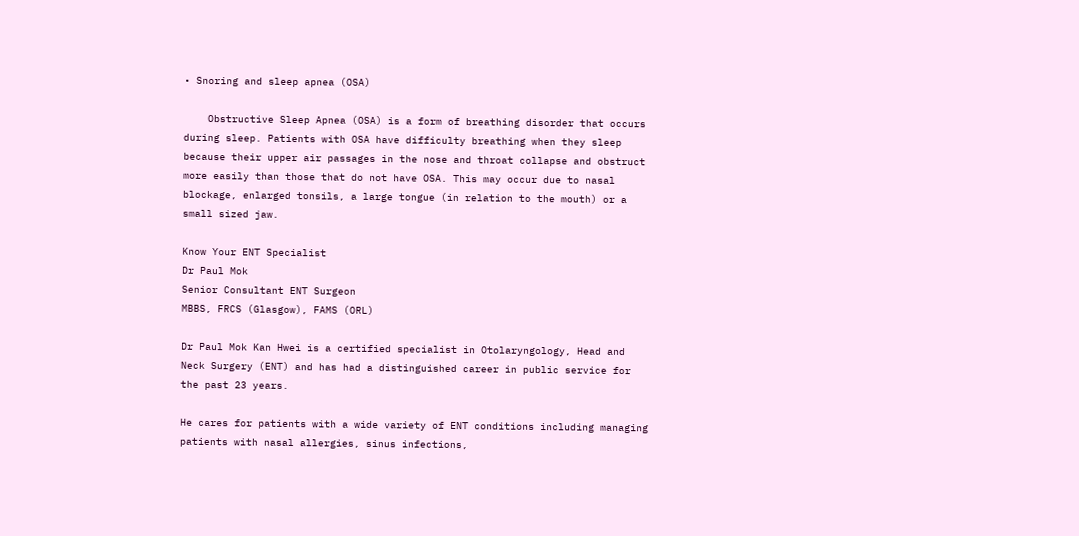• Snoring and sleep apnea (OSA)

    Obstructive Sleep Apnea (OSA) is a form of breathing disorder that occurs during sleep. Patients with OSA have difficulty breathing when they sleep because their upper air passages in the nose and throat collapse and obstruct more easily than those that do not have OSA. This may occur due to nasal blockage, enlarged tonsils, a large tongue (in relation to the mouth) or a small sized jaw.

Know Your ENT Specialist
Dr Paul Mok
Senior Consultant ENT Surgeon
MBBS, FRCS (Glasgow), FAMS (ORL)

Dr Paul Mok Kan Hwei is a certified specialist in Otolaryngology, Head and Neck Surgery (ENT) and has had a distinguished career in public service for the past 23 years.

He cares for patients with a wide variety of ENT conditions including managing patients with nasal allergies, sinus infections,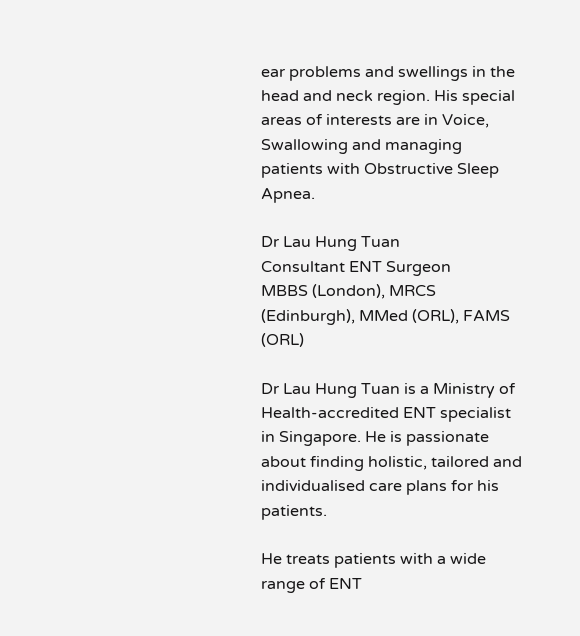ear problems and swellings in the head and neck region. His special areas of interests are in Voice, Swallowing and managing patients with Obstructive Sleep Apnea.

Dr Lau Hung Tuan
Consultant ENT Surgeon
MBBS (London), MRCS (Edinburgh), MMed (ORL), FAMS (ORL)

Dr Lau Hung Tuan is a Ministry of Health-accredited ENT specialist in Singapore. He is passionate about finding holistic, tailored and individualised care plans for his patients.

He treats patients with a wide range of ENT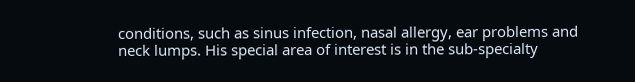conditions, such as sinus infection, nasal allergy, ear problems and neck lumps. His special area of interest is in the sub-specialty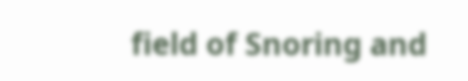field of Snoring and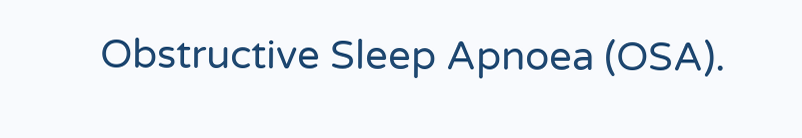Obstructive Sleep Apnoea (OSA).